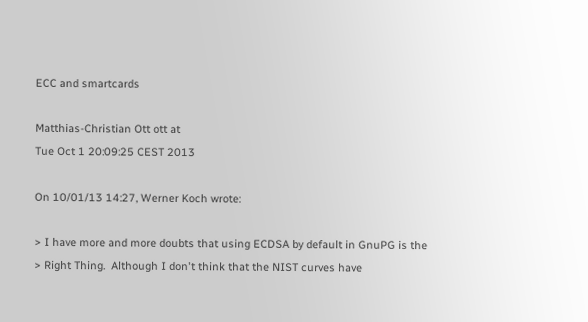ECC and smartcards

Matthias-Christian Ott ott at
Tue Oct 1 20:09:25 CEST 2013

On 10/01/13 14:27, Werner Koch wrote:

> I have more and more doubts that using ECDSA by default in GnuPG is the
> Right Thing.  Although I don't think that the NIST curves have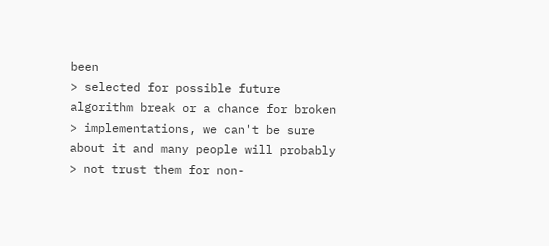been
> selected for possible future algorithm break or a chance for broken
> implementations, we can't be sure about it and many people will probably
> not trust them for non-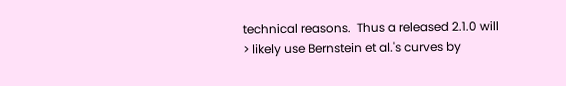technical reasons.  Thus a released 2.1.0 will
> likely use Bernstein et al.'s curves by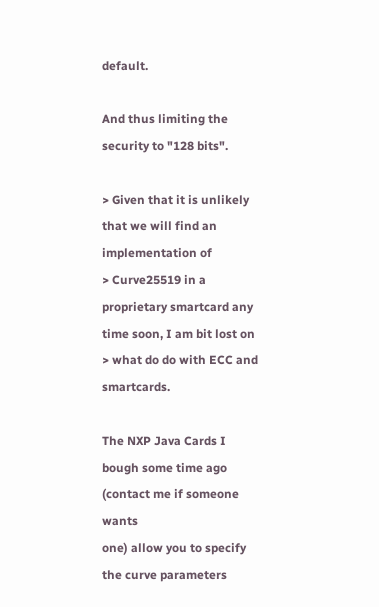default.

And thus limiting the security to "128 bits".

> Given that it is unlikely that we will find an implementation of
> Curve25519 in a proprietary smartcard any time soon, I am bit lost on
> what do do with ECC and smartcards.

The NXP Java Cards I bough some time ago (contact me if someone wants
one) allow you to specify the curve parameters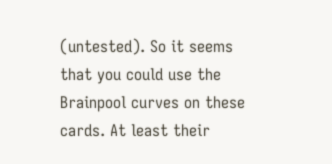(untested). So it seems
that you could use the Brainpool curves on these cards. At least their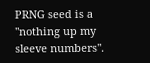PRNG seed is a "nothing up my sleeve numbers".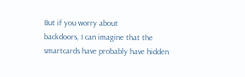But if you worry about
backdoors, I can imagine that the smartcards have probably have hidden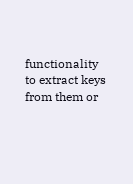functionality to extract keys from them or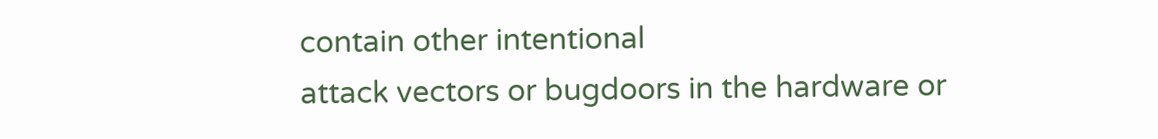contain other intentional
attack vectors or bugdoors in the hardware or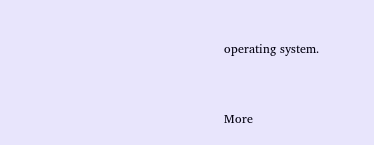operating system.


More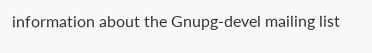information about the Gnupg-devel mailing list